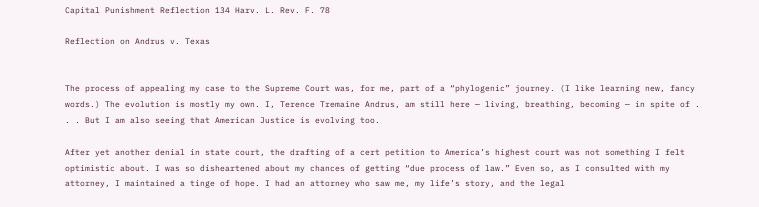Capital Punishment Reflection 134 Harv. L. Rev. F. 78

Reflection on Andrus v. Texas


The process of appealing my case to the Supreme Court was, for me, part of a “phylogenic” journey. (I like learning new, fancy words.) The evolution is mostly my own. I, Terence Tremaine Andrus, am still here — living, breathing, becoming — in spite of . . . But I am also seeing that American Justice is evolving too.

After yet another denial in state court, the drafting of a cert petition to America’s highest court was not something I felt optimistic about. I was so disheartened about my chances of getting “due process of law.” Even so, as I consulted with my attorney, I maintained a tinge of hope. I had an attorney who saw me, my life’s story, and the legal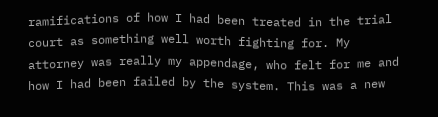ramifications of how I had been treated in the trial court as something well worth fighting for. My attorney was really my appendage, who felt for me and how I had been failed by the system. This was a new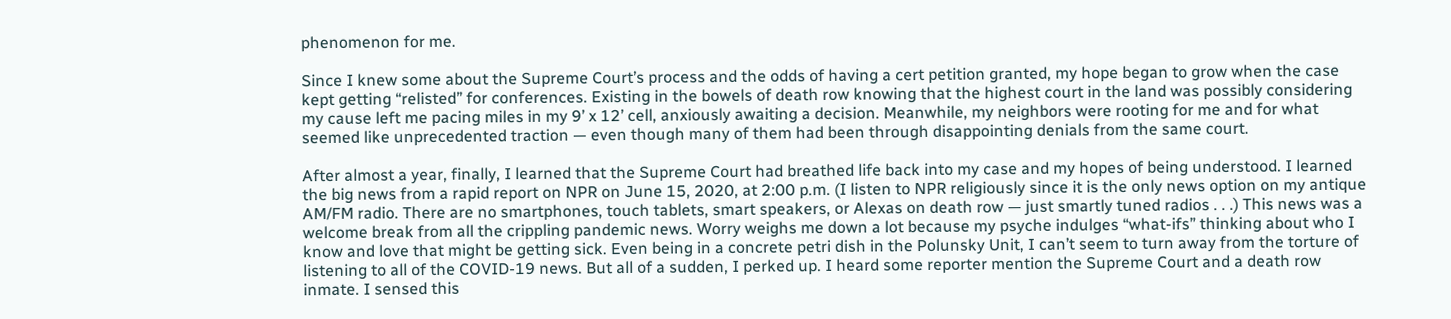phenomenon for me.

Since I knew some about the Supreme Court’s process and the odds of having a cert petition granted, my hope began to grow when the case kept getting “relisted” for conferences. Existing in the bowels of death row knowing that the highest court in the land was possibly considering my cause left me pacing miles in my 9’ x 12’ cell, anxiously awaiting a decision. Meanwhile, my neighbors were rooting for me and for what seemed like unprecedented traction — even though many of them had been through disappointing denials from the same court.

After almost a year, finally, I learned that the Supreme Court had breathed life back into my case and my hopes of being understood. I learned the big news from a rapid report on NPR on June 15, 2020, at 2:00 p.m. (I listen to NPR religiously since it is the only news option on my antique AM/FM radio. There are no smartphones, touch tablets, smart speakers, or Alexas on death row — just smartly tuned radios . . .) This news was a welcome break from all the crippling pandemic news. Worry weighs me down a lot because my psyche indulges “what-ifs” thinking about who I know and love that might be getting sick. Even being in a concrete petri dish in the Polunsky Unit, I can’t seem to turn away from the torture of listening to all of the COVID-19 news. But all of a sudden, I perked up. I heard some reporter mention the Supreme Court and a death row inmate. I sensed this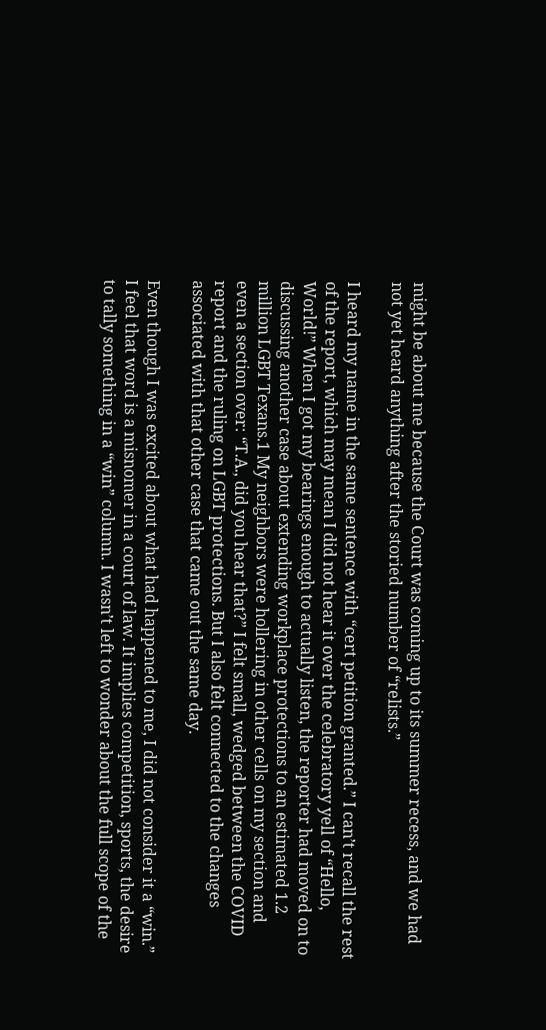might be about me because the Court was coming up to its summer recess, and we had not yet heard anything after the storied number of “relists.”

I heard my name in the same sentence with “cert petition granted.” I can’t recall the rest of the report, which may mean I did not hear it over the celebratory yell of “Hello, World!” When I got my bearings enough to actually listen, the reporter had moved on to discussing another case about extending workplace protections to an estimated 1.2 million LGBT Texans.1 My neighbors were hollering in other cells on my section and even a section over: “T.A., did you hear that?” I felt small, wedged between the COVID report and the ruling on LGBT protections. But I also felt connected to the changes associated with that other case that came out the same day.

Even though I was excited about what had happened to me, I did not consider it a “win.” I feel that word is a misnomer in a court of law. It implies competition, sports, the desire to tally something in a “win” column. I wasn’t left to wonder about the full scope of the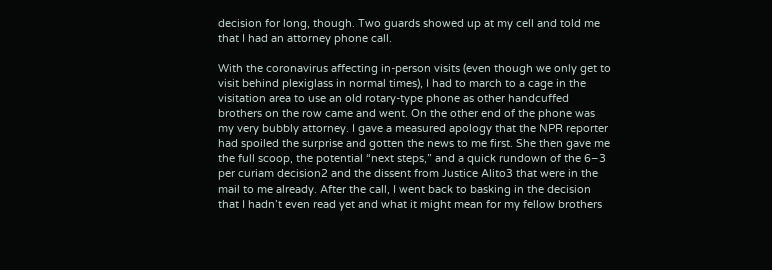decision for long, though. Two guards showed up at my cell and told me that I had an attorney phone call.

With the coronavirus affecting in-person visits (even though we only get to visit behind plexiglass in normal times), I had to march to a cage in the visitation area to use an old rotary-type phone as other handcuffed brothers on the row came and went. On the other end of the phone was my very bubbly attorney. I gave a measured apology that the NPR reporter had spoiled the surprise and gotten the news to me first. She then gave me the full scoop, the potential “next steps,” and a quick rundown of the 6–3 per curiam decision2 and the dissent from Justice Alito3 that were in the mail to me already. After the call, I went back to basking in the decision that I hadn’t even read yet and what it might mean for my fellow brothers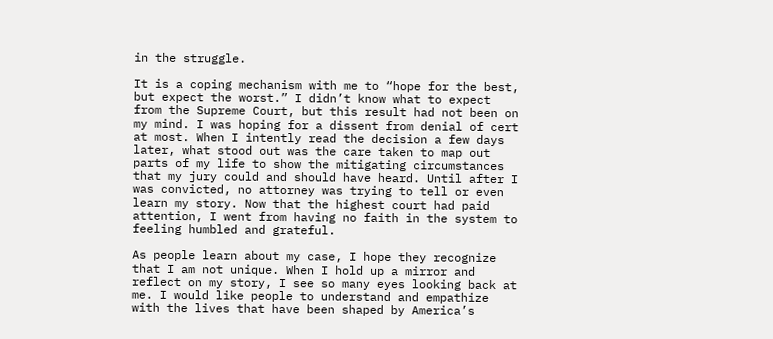in the struggle.

It is a coping mechanism with me to “hope for the best, but expect the worst.” I didn’t know what to expect from the Supreme Court, but this result had not been on my mind. I was hoping for a dissent from denial of cert at most. When I intently read the decision a few days later, what stood out was the care taken to map out parts of my life to show the mitigating circumstances that my jury could and should have heard. Until after I was convicted, no attorney was trying to tell or even learn my story. Now that the highest court had paid attention, I went from having no faith in the system to feeling humbled and grateful.

As people learn about my case, I hope they recognize that I am not unique. When I hold up a mirror and reflect on my story, I see so many eyes looking back at me. I would like people to understand and empathize with the lives that have been shaped by America’s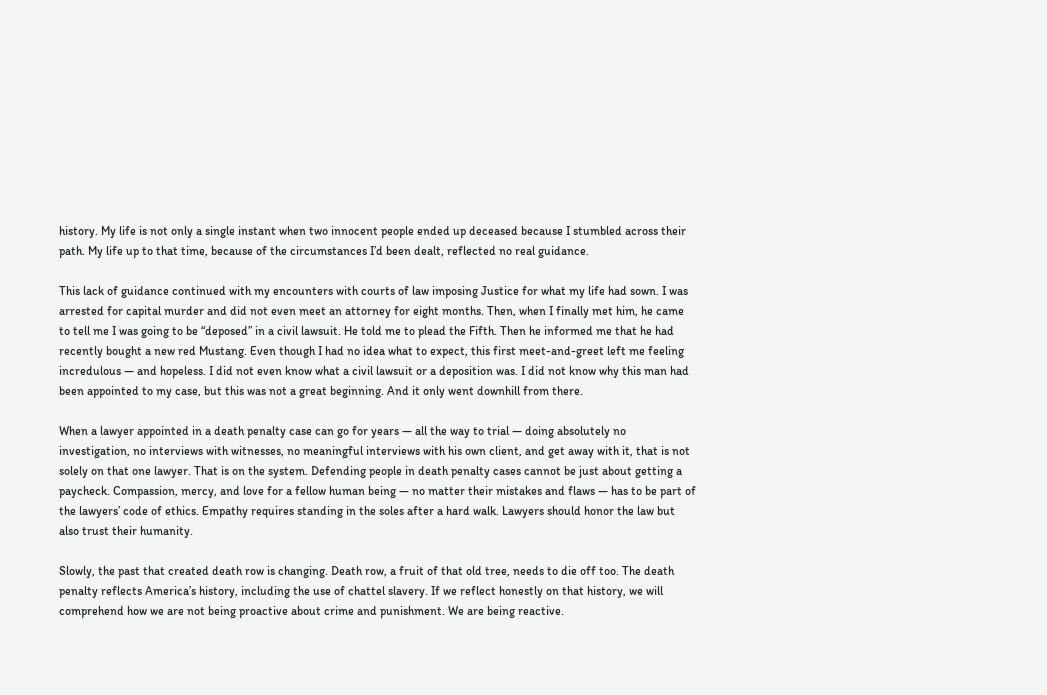history. My life is not only a single instant when two innocent people ended up deceased because I stumbled across their path. My life up to that time, because of the circumstances I’d been dealt, reflected no real guidance.

This lack of guidance continued with my encounters with courts of law imposing Justice for what my life had sown. I was arrested for capital murder and did not even meet an attorney for eight months. Then, when I finally met him, he came to tell me I was going to be “deposed” in a civil lawsuit. He told me to plead the Fifth. Then he informed me that he had recently bought a new red Mustang. Even though I had no idea what to expect, this first meet-and-greet left me feeling incredulous — and hopeless. I did not even know what a civil lawsuit or a deposition was. I did not know why this man had been appointed to my case, but this was not a great beginning. And it only went downhill from there.

When a lawyer appointed in a death penalty case can go for years — all the way to trial — doing absolutely no investigation, no interviews with witnesses, no meaningful interviews with his own client, and get away with it, that is not solely on that one lawyer. That is on the system. Defending people in death penalty cases cannot be just about getting a paycheck. Compassion, mercy, and love for a fellow human being — no matter their mistakes and flaws — has to be part of the lawyers’ code of ethics. Empathy requires standing in the soles after a hard walk. Lawyers should honor the law but also trust their humanity.

Slowly, the past that created death row is changing. Death row, a fruit of that old tree, needs to die off too. The death penalty reflects America’s history, including the use of chattel slavery. If we reflect honestly on that history, we will comprehend how we are not being proactive about crime and punishment. We are being reactive.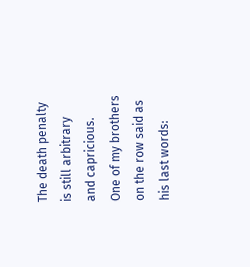The death penalty is still arbitrary and capricious. One of my brothers on the row said as his last words: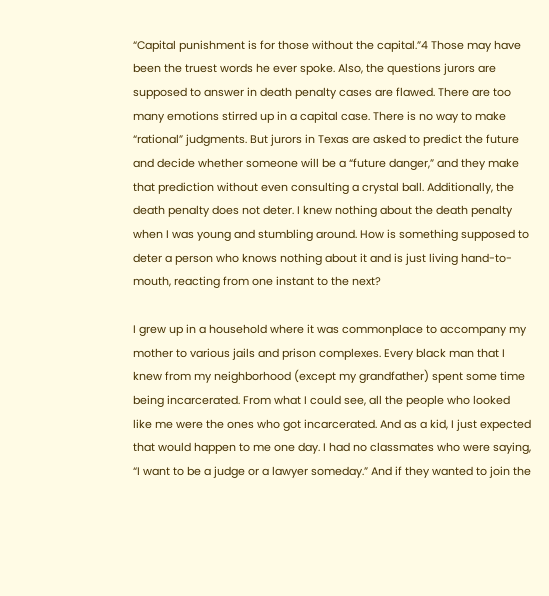“Capital punishment is for those without the capital.”4 Those may have been the truest words he ever spoke. Also, the questions jurors are supposed to answer in death penalty cases are flawed. There are too many emotions stirred up in a capital case. There is no way to make “rational” judgments. But jurors in Texas are asked to predict the future and decide whether someone will be a “future danger,” and they make that prediction without even consulting a crystal ball. Additionally, the death penalty does not deter. I knew nothing about the death penalty when I was young and stumbling around. How is something supposed to deter a person who knows nothing about it and is just living hand-to-mouth, reacting from one instant to the next?

I grew up in a household where it was commonplace to accompany my mother to various jails and prison complexes. Every black man that I knew from my neighborhood (except my grandfather) spent some time being incarcerated. From what I could see, all the people who looked like me were the ones who got incarcerated. And as a kid, I just expected that would happen to me one day. I had no classmates who were saying, “I want to be a judge or a lawyer someday.” And if they wanted to join the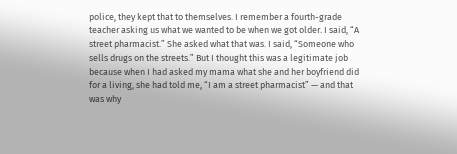police, they kept that to themselves. I remember a fourth-grade teacher asking us what we wanted to be when we got older. I said, “A street pharmacist.” She asked what that was. I said, “Someone who sells drugs on the streets.” But I thought this was a legitimate job because when I had asked my mama what she and her boyfriend did for a living, she had told me, “I am a street pharmacist” — and that was why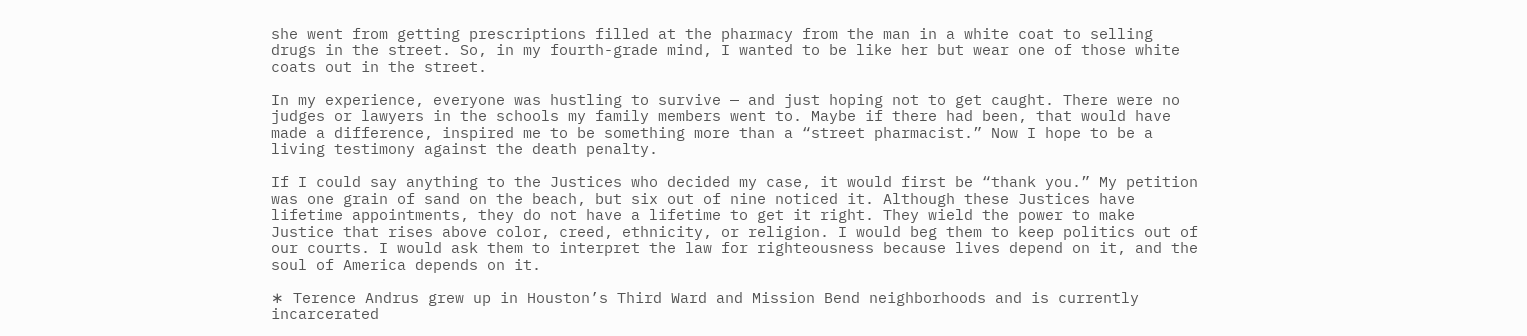she went from getting prescriptions filled at the pharmacy from the man in a white coat to selling drugs in the street. So, in my fourth-grade mind, I wanted to be like her but wear one of those white coats out in the street.

In my experience, everyone was hustling to survive — and just hoping not to get caught. There were no judges or lawyers in the schools my family members went to. Maybe if there had been, that would have made a difference, inspired me to be something more than a “street pharmacist.” Now I hope to be a living testimony against the death penalty.

If I could say anything to the Justices who decided my case, it would first be “thank you.” My petition was one grain of sand on the beach, but six out of nine noticed it. Although these Justices have lifetime appointments, they do not have a lifetime to get it right. They wield the power to make Justice that rises above color, creed, ethnicity, or religion. I would beg them to keep politics out of our courts. I would ask them to interpret the law for righteousness because lives depend on it, and the soul of America depends on it.

∗ Terence Andrus grew up in Houston’s Third Ward and Mission Bend neighborhoods and is currently incarcerated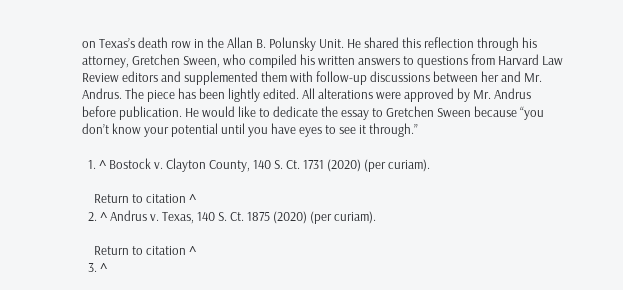on Texas’s death row in the Allan B. Polunsky Unit. He shared this reflection through his attorney, Gretchen Sween, who compiled his written answers to questions from Harvard Law Review editors and supplemented them with follow-up discussions between her and Mr. Andrus. The piece has been lightly edited. All alterations were approved by Mr. Andrus before publication. He would like to dedicate the essay to Gretchen Sween because “you don’t know your potential until you have eyes to see it through.”

  1. ^ Bostock v. Clayton County, 140 S. Ct. 1731 (2020) (per curiam).

    Return to citation ^
  2. ^ Andrus v. Texas, 140 S. Ct. 1875 (2020) (per curiam).

    Return to citation ^
  3. ^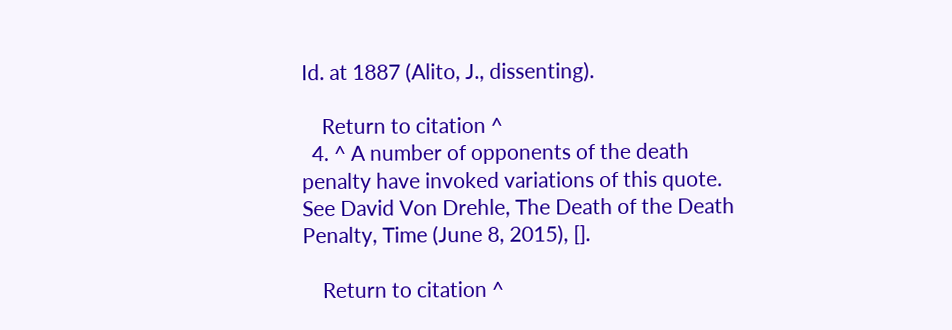Id. at 1887 (Alito, J., dissenting).

    Return to citation ^
  4. ^ A number of opponents of the death penalty have invoked variations of this quote. See David Von Drehle, The Death of the Death Penalty, Time (June 8, 2015), [].

    Return to citation ^